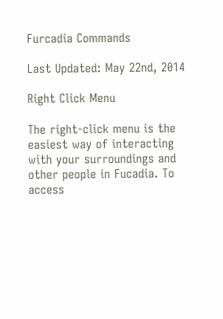Furcadia Commands

Last Updated: May 22nd, 2014

Right Click Menu

The right-click menu is the easiest way of interacting with your surroundings and other people in Fucadia. To access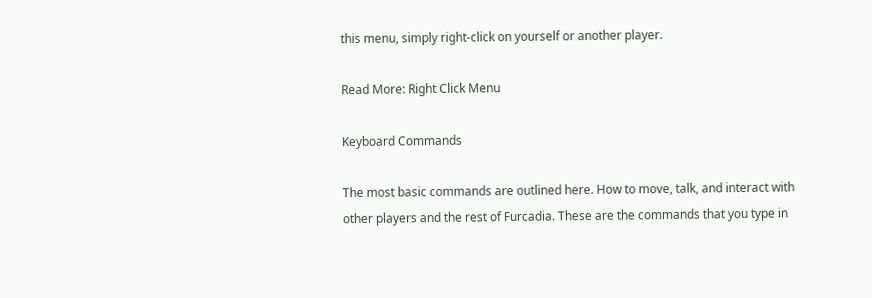this menu, simply right-click on yourself or another player.

Read More: Right Click Menu

Keyboard Commands

The most basic commands are outlined here. How to move, talk, and interact with other players and the rest of Furcadia. These are the commands that you type in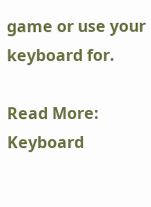game or use your keyboard for.

Read More: Keyboard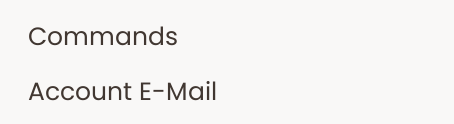Commands

Account E-Mail